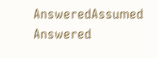AnsweredAssumed Answered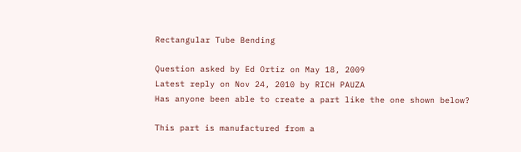Rectangular Tube Bending

Question asked by Ed Ortiz on May 18, 2009
Latest reply on Nov 24, 2010 by RICH PAUZA
Has anyone been able to create a part like the one shown below?

This part is manufactured from a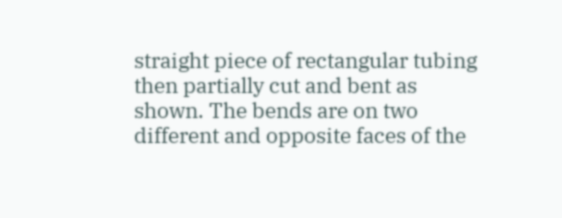straight piece of rectangular tubing then partially cut and bent as shown. The bends are on two different and opposite faces of the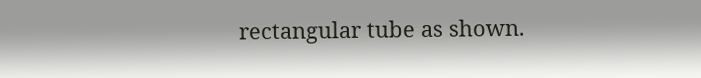rectangular tube as shown.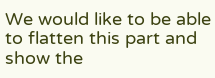We would like to be able to flatten this part and show the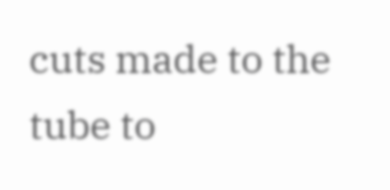cuts made to the tube to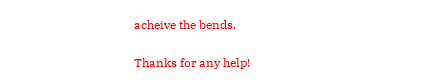acheive the bends.

Thanks for any help!